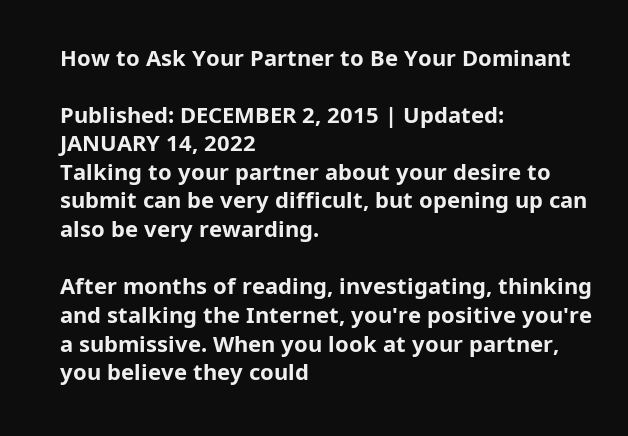How to Ask Your Partner to Be Your Dominant

Published: DECEMBER 2, 2015 | Updated: JANUARY 14, 2022
Talking to your partner about your desire to submit can be very difficult, but opening up can also be very rewarding.

After months of reading, investigating, thinking and stalking the Internet, you're positive you're a submissive. When you look at your partner, you believe they could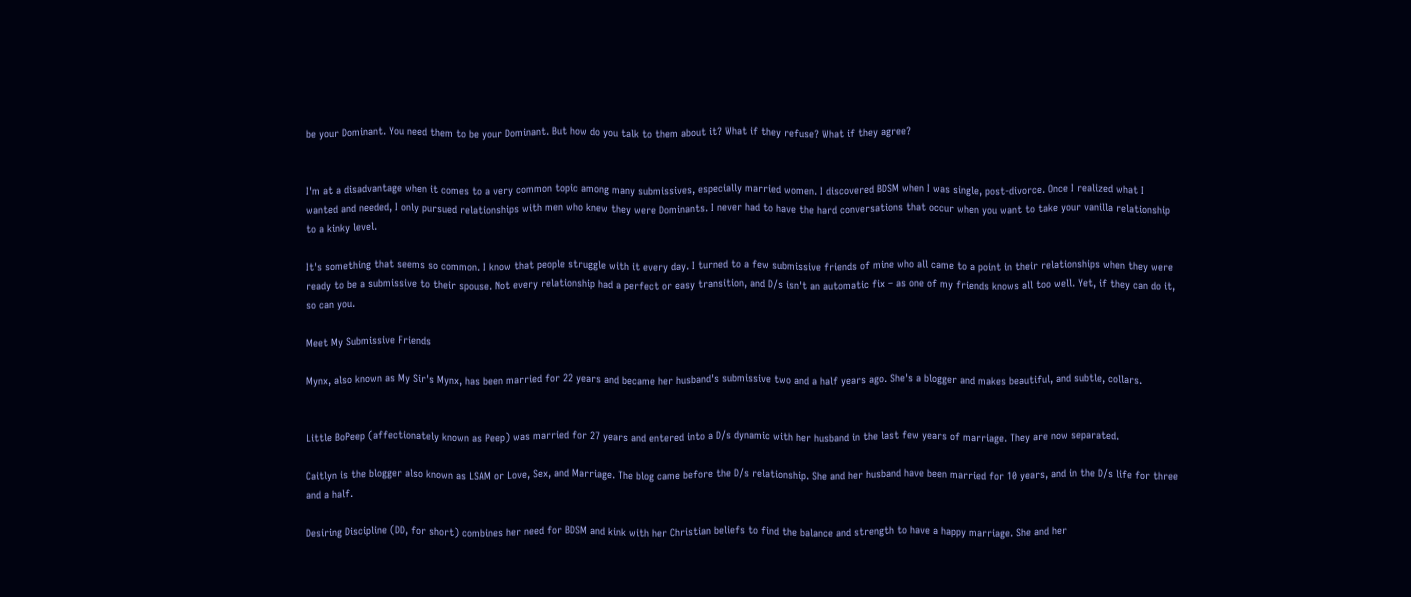be your Dominant. You need them to be your Dominant. But how do you talk to them about it? What if they refuse? What if they agree?


I'm at a disadvantage when it comes to a very common topic among many submissives, especially married women. I discovered BDSM when I was single, post-divorce. Once I realized what I wanted and needed, I only pursued relationships with men who knew they were Dominants. I never had to have the hard conversations that occur when you want to take your vanilla relationship to a kinky level.

It's something that seems so common. I know that people struggle with it every day. I turned to a few submissive friends of mine who all came to a point in their relationships when they were ready to be a submissive to their spouse. Not every relationship had a perfect or easy transition, and D/s isn't an automatic fix – as one of my friends knows all too well. Yet, if they can do it, so can you.

Meet My Submissive Friends

Mynx, also known as My Sir's Mynx, has been married for 22 years and became her husband's submissive two and a half years ago. She's a blogger and makes beautiful, and subtle, collars.


Little BoPeep (affectionately known as Peep) was married for 27 years and entered into a D/s dynamic with her husband in the last few years of marriage. They are now separated.

Caitlyn is the blogger also known as LSAM or Love, Sex, and Marriage. The blog came before the D/s relationship. She and her husband have been married for 10 years, and in the D/s life for three and a half.

Desiring Discipline (DD, for short) combines her need for BDSM and kink with her Christian beliefs to find the balance and strength to have a happy marriage. She and her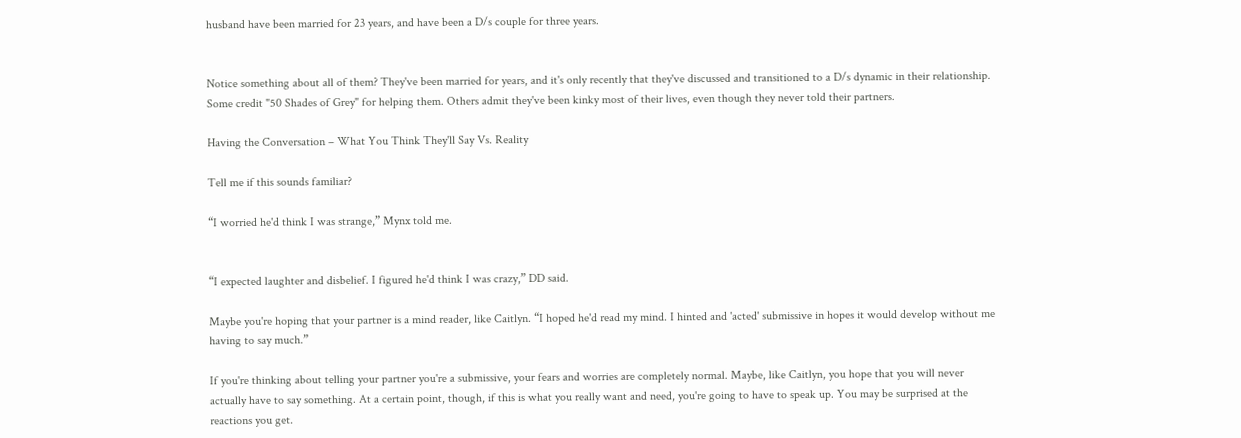husband have been married for 23 years, and have been a D/s couple for three years.


Notice something about all of them? They've been married for years, and it's only recently that they've discussed and transitioned to a D/s dynamic in their relationship. Some credit "50 Shades of Grey" for helping them. Others admit they've been kinky most of their lives, even though they never told their partners.

Having the Conversation – What You Think They'll Say Vs. Reality

Tell me if this sounds familiar?

“I worried he'd think I was strange,” Mynx told me.


“I expected laughter and disbelief. I figured he'd think I was crazy,” DD said.

Maybe you're hoping that your partner is a mind reader, like Caitlyn. “I hoped he'd read my mind. I hinted and 'acted' submissive in hopes it would develop without me having to say much.”

If you're thinking about telling your partner you're a submissive, your fears and worries are completely normal. Maybe, like Caitlyn, you hope that you will never actually have to say something. At a certain point, though, if this is what you really want and need, you're going to have to speak up. You may be surprised at the reactions you get.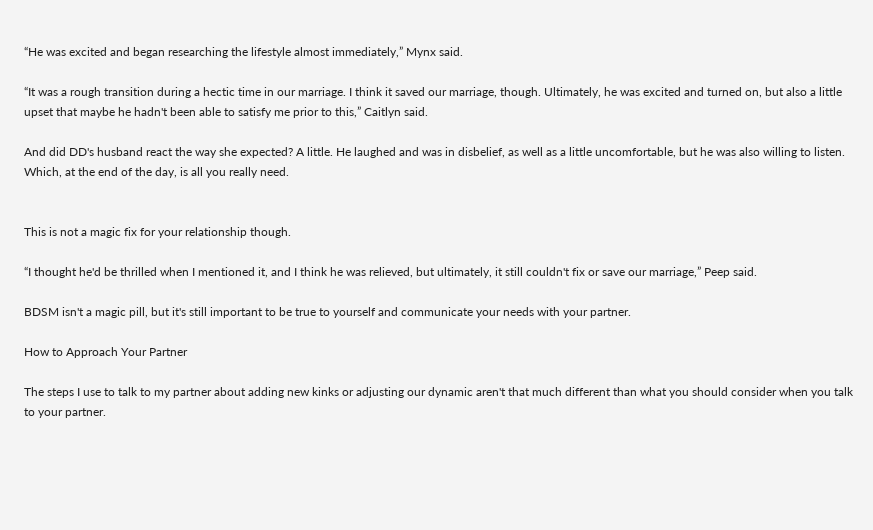“He was excited and began researching the lifestyle almost immediately,” Mynx said.

“It was a rough transition during a hectic time in our marriage. I think it saved our marriage, though. Ultimately, he was excited and turned on, but also a little upset that maybe he hadn't been able to satisfy me prior to this,” Caitlyn said.

And did DD's husband react the way she expected? A little. He laughed and was in disbelief, as well as a little uncomfortable, but he was also willing to listen. Which, at the end of the day, is all you really need.


This is not a magic fix for your relationship though.

“I thought he'd be thrilled when I mentioned it, and I think he was relieved, but ultimately, it still couldn't fix or save our marriage,” Peep said.

BDSM isn't a magic pill, but it's still important to be true to yourself and communicate your needs with your partner.

How to Approach Your Partner

The steps I use to talk to my partner about adding new kinks or adjusting our dynamic aren't that much different than what you should consider when you talk to your partner.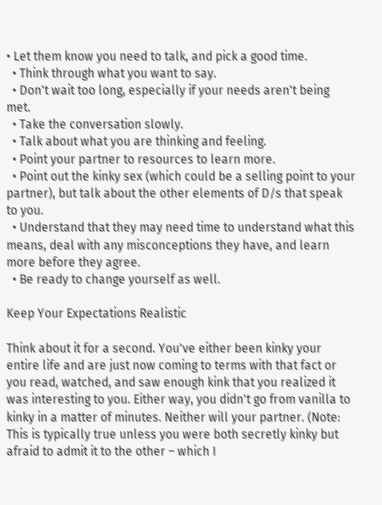• Let them know you need to talk, and pick a good time.
  • Think through what you want to say.
  • Don't wait too long, especially if your needs aren't being met.
  • Take the conversation slowly.
  • Talk about what you are thinking and feeling.
  • Point your partner to resources to learn more.
  • Point out the kinky sex (which could be a selling point to your partner), but talk about the other elements of D/s that speak to you.
  • Understand that they may need time to understand what this means, deal with any misconceptions they have, and learn more before they agree.
  • Be ready to change yourself as well.

Keep Your Expectations Realistic

Think about it for a second. You've either been kinky your entire life and are just now coming to terms with that fact or you read, watched, and saw enough kink that you realized it was interesting to you. Either way, you didn't go from vanilla to kinky in a matter of minutes. Neither will your partner. (Note: This is typically true unless you were both secretly kinky but afraid to admit it to the other – which I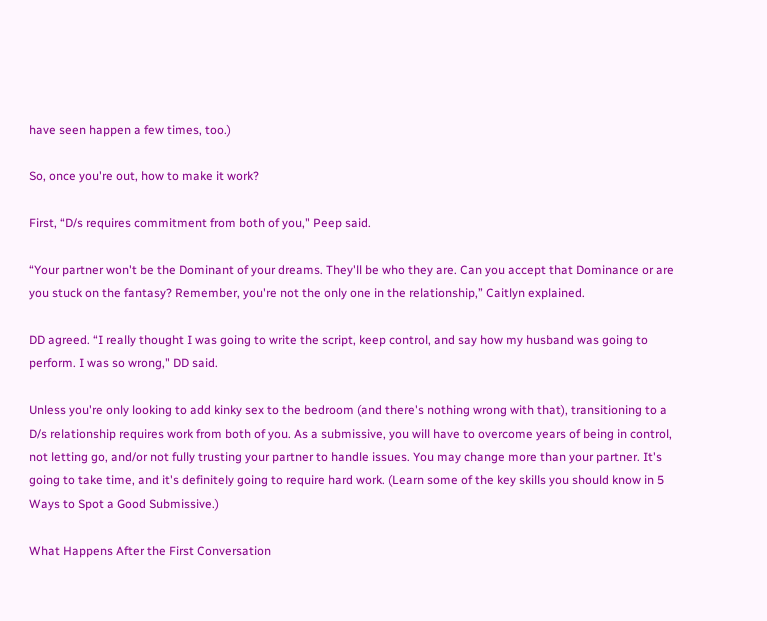have seen happen a few times, too.)

So, once you're out, how to make it work?

First, “D/s requires commitment from both of you," Peep said.

“Your partner won't be the Dominant of your dreams. They'll be who they are. Can you accept that Dominance or are you stuck on the fantasy? Remember, you're not the only one in the relationship,” Caitlyn explained.

DD agreed. “I really thought I was going to write the script, keep control, and say how my husband was going to perform. I was so wrong," DD said.

Unless you're only looking to add kinky sex to the bedroom (and there's nothing wrong with that), transitioning to a D/s relationship requires work from both of you. As a submissive, you will have to overcome years of being in control, not letting go, and/or not fully trusting your partner to handle issues. You may change more than your partner. It's going to take time, and it's definitely going to require hard work. (Learn some of the key skills you should know in 5 Ways to Spot a Good Submissive.)

What Happens After the First Conversation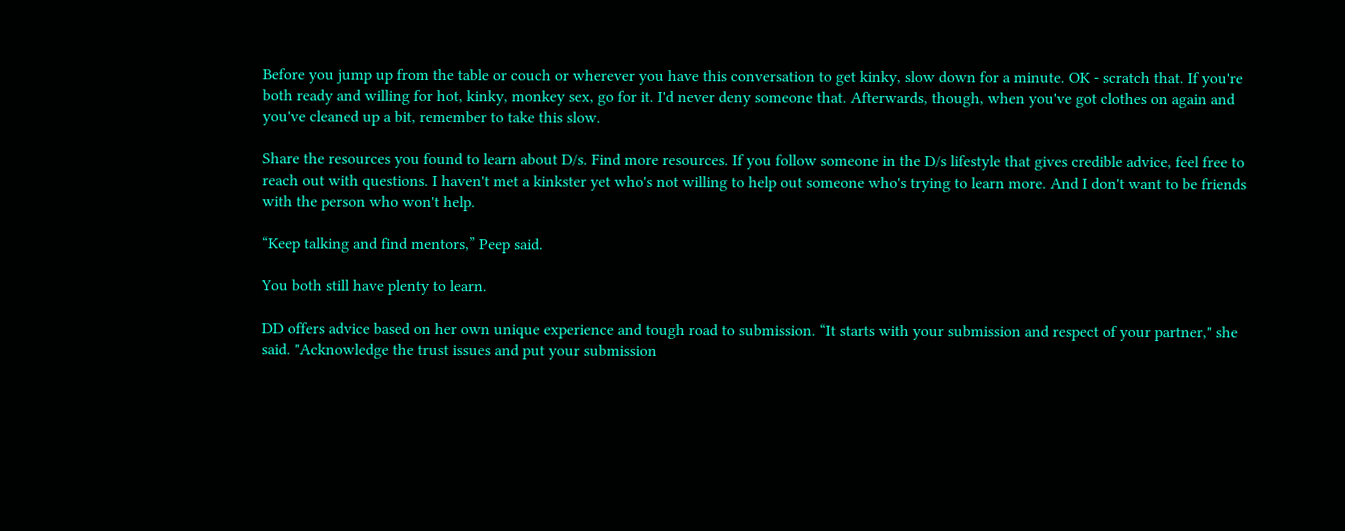Before you jump up from the table or couch or wherever you have this conversation to get kinky, slow down for a minute. OK - scratch that. If you're both ready and willing for hot, kinky, monkey sex, go for it. I'd never deny someone that. Afterwards, though, when you've got clothes on again and you've cleaned up a bit, remember to take this slow.

Share the resources you found to learn about D/s. Find more resources. If you follow someone in the D/s lifestyle that gives credible advice, feel free to reach out with questions. I haven't met a kinkster yet who's not willing to help out someone who's trying to learn more. And I don't want to be friends with the person who won't help.

“Keep talking and find mentors,” Peep said.

You both still have plenty to learn.

DD offers advice based on her own unique experience and tough road to submission. “It starts with your submission and respect of your partner," she said. "Acknowledge the trust issues and put your submission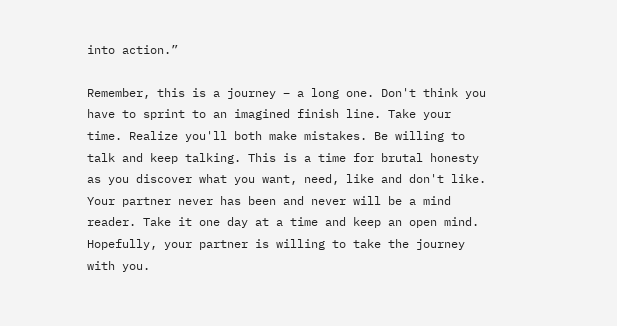into action.”

Remember, this is a journey – a long one. Don't think you have to sprint to an imagined finish line. Take your time. Realize you'll both make mistakes. Be willing to talk and keep talking. This is a time for brutal honesty as you discover what you want, need, like and don't like. Your partner never has been and never will be a mind reader. Take it one day at a time and keep an open mind. Hopefully, your partner is willing to take the journey with you.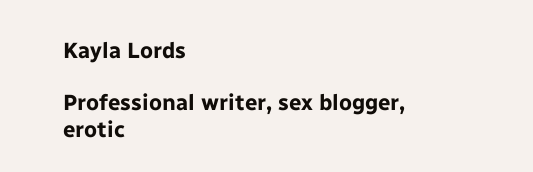Kayla Lords

Professional writer, sex blogger, erotic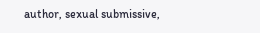author, sexual submissive,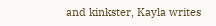and kinkster, Kayla writes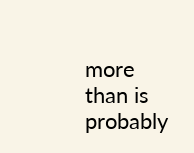more than is probably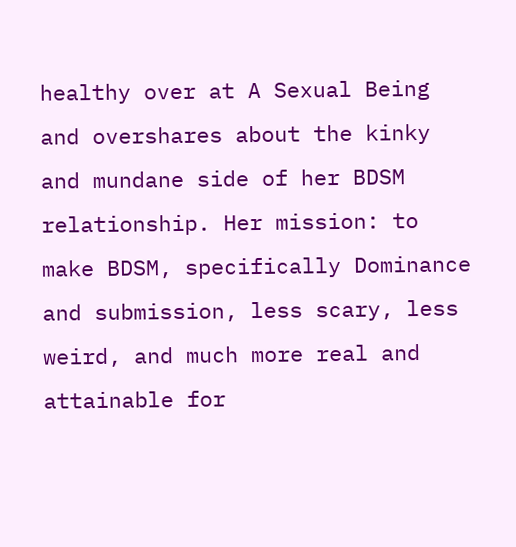healthy over at A Sexual Being and overshares about the kinky and mundane side of her BDSM relationship. Her mission: to make BDSM, specifically Dominance and submission, less scary, less weird, and much more real and attainable for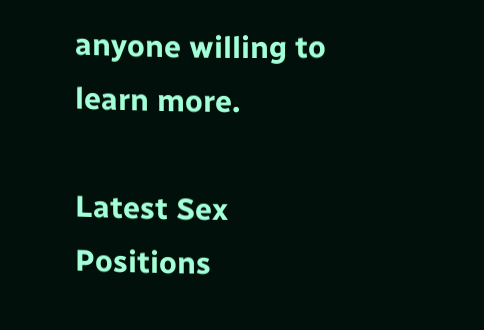anyone willing to learn more.

Latest Sex Positions